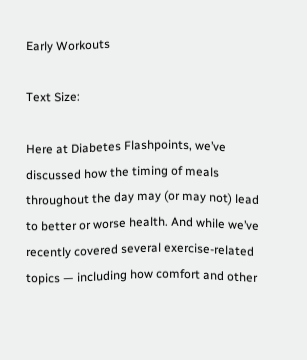Early Workouts

Text Size:

Here at Diabetes Flashpoints, we’ve discussed how the timing of meals throughout the day may (or may not) lead to better or worse health. And while we’ve recently covered several exercise-related topics — including how comfort and other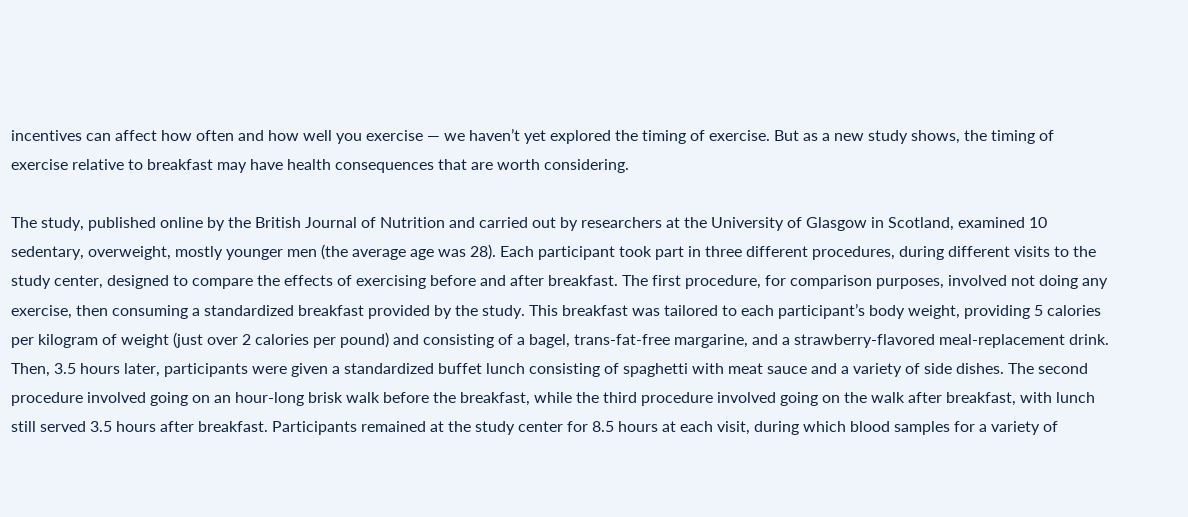incentives can affect how often and how well you exercise — we haven’t yet explored the timing of exercise. But as a new study shows, the timing of exercise relative to breakfast may have health consequences that are worth considering.

The study, published online by the British Journal of Nutrition and carried out by researchers at the University of Glasgow in Scotland, examined 10 sedentary, overweight, mostly younger men (the average age was 28). Each participant took part in three different procedures, during different visits to the study center, designed to compare the effects of exercising before and after breakfast. The first procedure, for comparison purposes, involved not doing any exercise, then consuming a standardized breakfast provided by the study. This breakfast was tailored to each participant’s body weight, providing 5 calories per kilogram of weight (just over 2 calories per pound) and consisting of a bagel, trans-fat-free margarine, and a strawberry-flavored meal-replacement drink. Then, 3.5 hours later, participants were given a standardized buffet lunch consisting of spaghetti with meat sauce and a variety of side dishes. The second procedure involved going on an hour-long brisk walk before the breakfast, while the third procedure involved going on the walk after breakfast, with lunch still served 3.5 hours after breakfast. Participants remained at the study center for 8.5 hours at each visit, during which blood samples for a variety of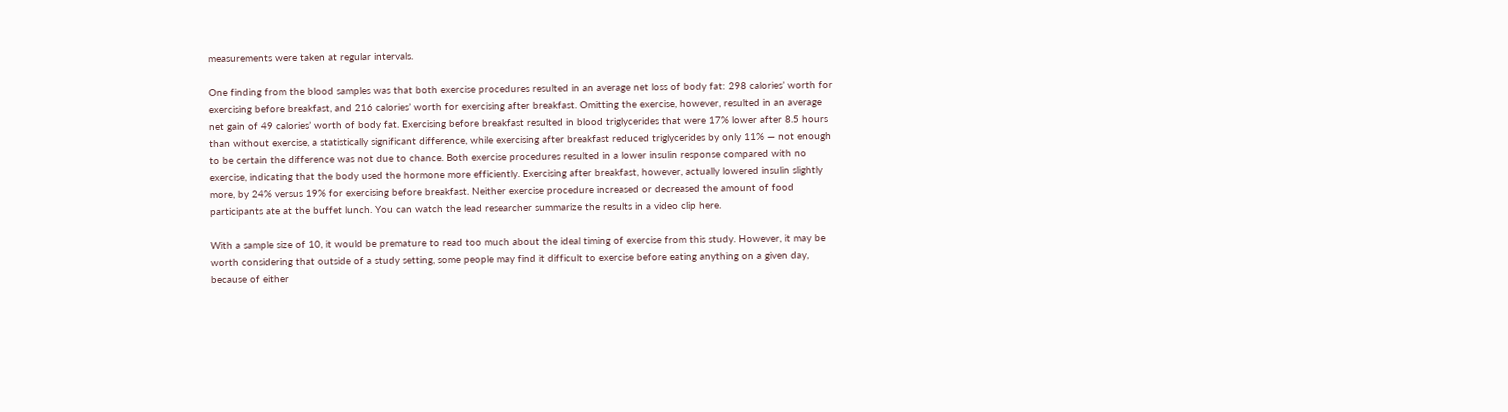measurements were taken at regular intervals.

One finding from the blood samples was that both exercise procedures resulted in an average net loss of body fat: 298 calories’ worth for exercising before breakfast, and 216 calories’ worth for exercising after breakfast. Omitting the exercise, however, resulted in an average net gain of 49 calories’ worth of body fat. Exercising before breakfast resulted in blood triglycerides that were 17% lower after 8.5 hours than without exercise, a statistically significant difference, while exercising after breakfast reduced triglycerides by only 11% — not enough to be certain the difference was not due to chance. Both exercise procedures resulted in a lower insulin response compared with no exercise, indicating that the body used the hormone more efficiently. Exercising after breakfast, however, actually lowered insulin slightly more, by 24% versus 19% for exercising before breakfast. Neither exercise procedure increased or decreased the amount of food participants ate at the buffet lunch. You can watch the lead researcher summarize the results in a video clip here.

With a sample size of 10, it would be premature to read too much about the ideal timing of exercise from this study. However, it may be worth considering that outside of a study setting, some people may find it difficult to exercise before eating anything on a given day, because of either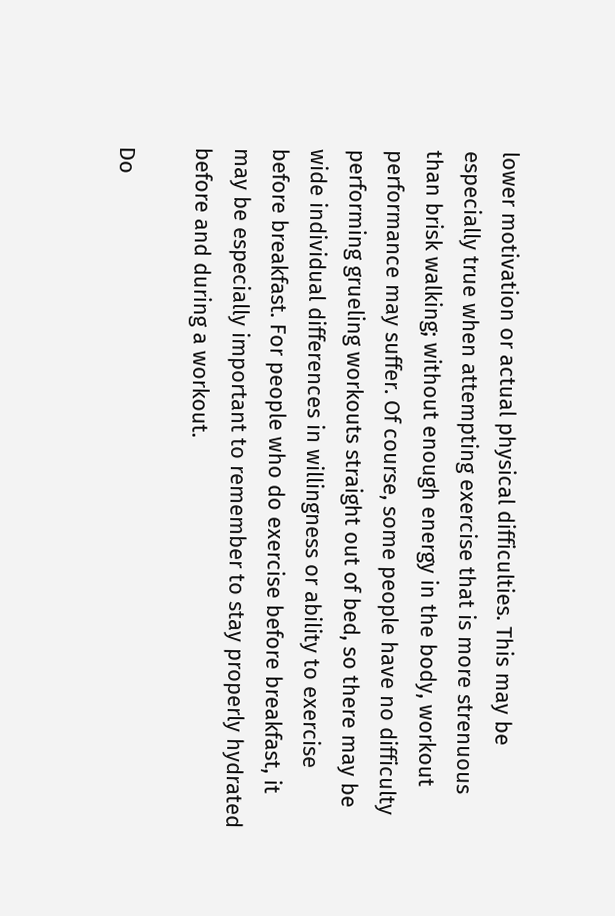lower motivation or actual physical difficulties. This may be especially true when attempting exercise that is more strenuous than brisk walking; without enough energy in the body, workout performance may suffer. Of course, some people have no difficulty performing grueling workouts straight out of bed, so there may be wide individual differences in willingness or ability to exercise before breakfast. For people who do exercise before breakfast, it may be especially important to remember to stay properly hydrated before and during a workout.

Do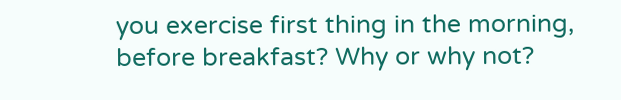you exercise first thing in the morning, before breakfast? Why or why not?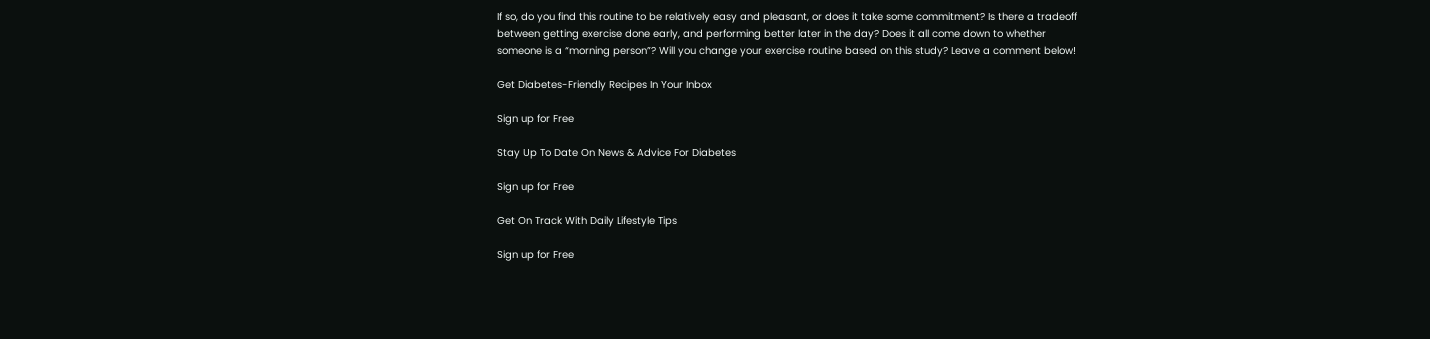If so, do you find this routine to be relatively easy and pleasant, or does it take some commitment? Is there a tradeoff between getting exercise done early, and performing better later in the day? Does it all come down to whether someone is a “morning person”? Will you change your exercise routine based on this study? Leave a comment below!

Get Diabetes-Friendly Recipes In Your Inbox

Sign up for Free

Stay Up To Date On News & Advice For Diabetes

Sign up for Free

Get On Track With Daily Lifestyle Tips

Sign up for Free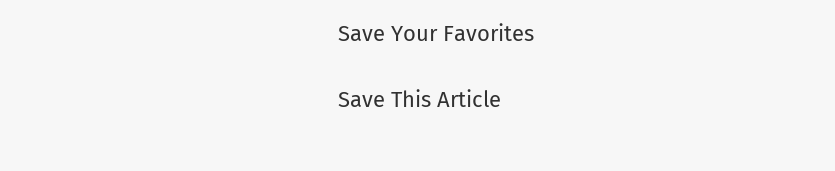Save Your Favorites

Save This Article